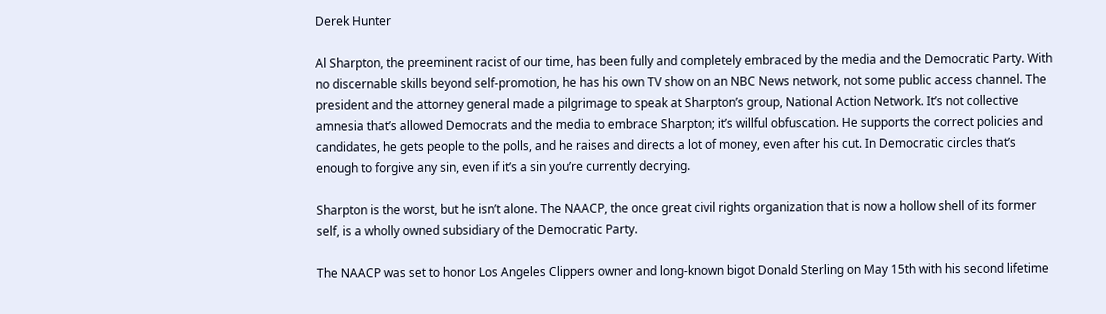Derek Hunter

Al Sharpton, the preeminent racist of our time, has been fully and completely embraced by the media and the Democratic Party. With no discernable skills beyond self-promotion, he has his own TV show on an NBC News network, not some public access channel. The president and the attorney general made a pilgrimage to speak at Sharpton’s group, National Action Network. It’s not collective amnesia that’s allowed Democrats and the media to embrace Sharpton; it’s willful obfuscation. He supports the correct policies and candidates, he gets people to the polls, and he raises and directs a lot of money, even after his cut. In Democratic circles that’s enough to forgive any sin, even if it’s a sin you’re currently decrying.

Sharpton is the worst, but he isn’t alone. The NAACP, the once great civil rights organization that is now a hollow shell of its former self, is a wholly owned subsidiary of the Democratic Party.

The NAACP was set to honor Los Angeles Clippers owner and long-known bigot Donald Sterling on May 15th with his second lifetime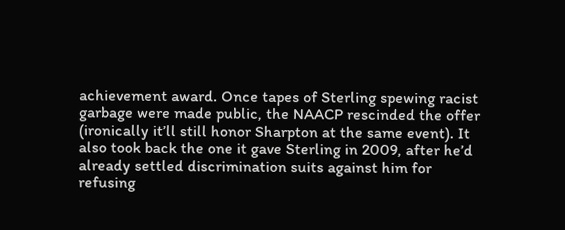achievement award. Once tapes of Sterling spewing racist garbage were made public, the NAACP rescinded the offer (ironically it’ll still honor Sharpton at the same event). It also took back the one it gave Sterling in 2009, after he’d already settled discrimination suits against him for refusing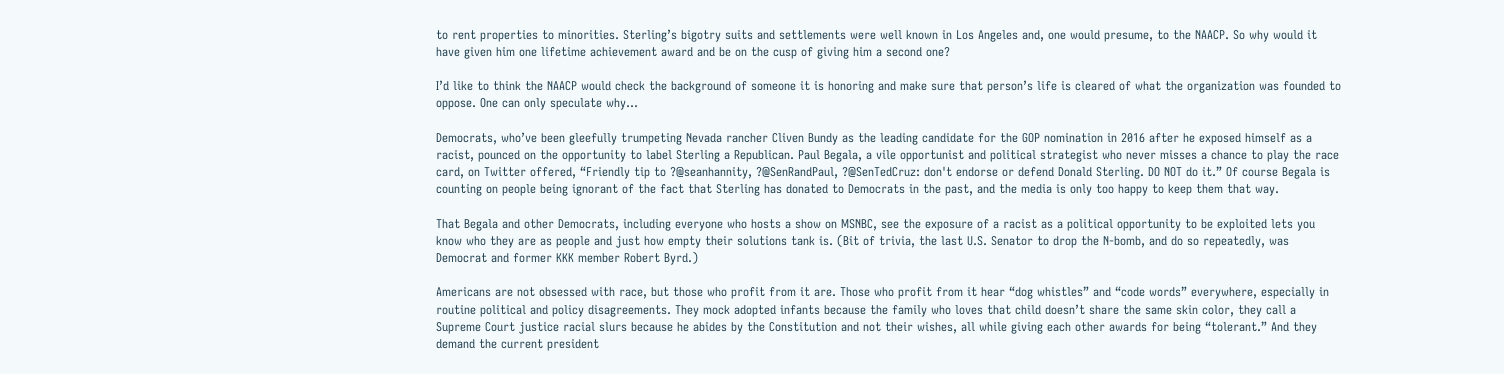to rent properties to minorities. Sterling’s bigotry suits and settlements were well known in Los Angeles and, one would presume, to the NAACP. So why would it have given him one lifetime achievement award and be on the cusp of giving him a second one?

I’d like to think the NAACP would check the background of someone it is honoring and make sure that person’s life is cleared of what the organization was founded to oppose. One can only speculate why…

Democrats, who’ve been gleefully trumpeting Nevada rancher Cliven Bundy as the leading candidate for the GOP nomination in 2016 after he exposed himself as a racist, pounced on the opportunity to label Sterling a Republican. Paul Begala, a vile opportunist and political strategist who never misses a chance to play the race card, on Twitter offered, “Friendly tip to ?@seanhannity, ?@SenRandPaul, ?@SenTedCruz: don't endorse or defend Donald Sterling. DO NOT do it.” Of course Begala is counting on people being ignorant of the fact that Sterling has donated to Democrats in the past, and the media is only too happy to keep them that way.

That Begala and other Democrats, including everyone who hosts a show on MSNBC, see the exposure of a racist as a political opportunity to be exploited lets you know who they are as people and just how empty their solutions tank is. (Bit of trivia, the last U.S. Senator to drop the N-bomb, and do so repeatedly, was Democrat and former KKK member Robert Byrd.)

Americans are not obsessed with race, but those who profit from it are. Those who profit from it hear “dog whistles” and “code words” everywhere, especially in routine political and policy disagreements. They mock adopted infants because the family who loves that child doesn’t share the same skin color, they call a Supreme Court justice racial slurs because he abides by the Constitution and not their wishes, all while giving each other awards for being “tolerant.” And they demand the current president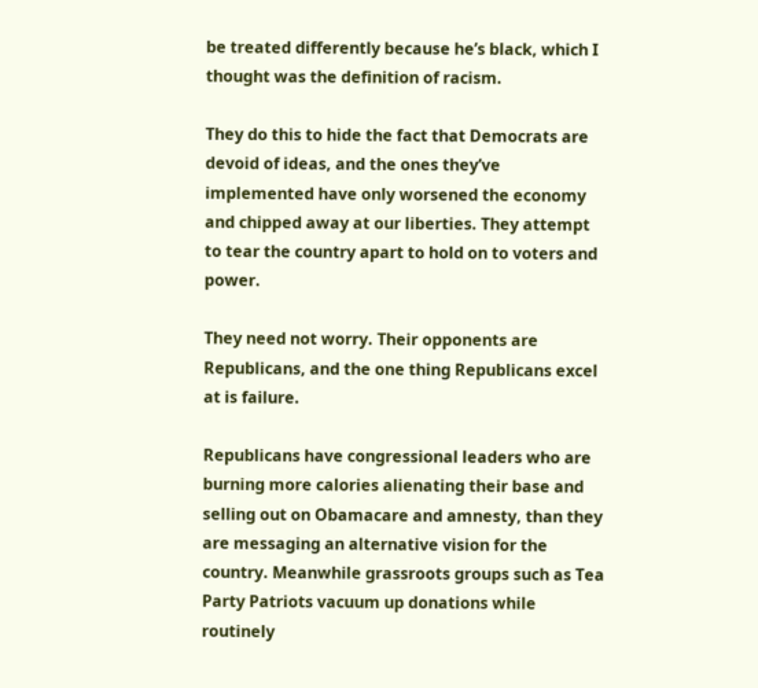be treated differently because he’s black, which I thought was the definition of racism.

They do this to hide the fact that Democrats are devoid of ideas, and the ones they’ve implemented have only worsened the economy and chipped away at our liberties. They attempt to tear the country apart to hold on to voters and power.

They need not worry. Their opponents are Republicans, and the one thing Republicans excel at is failure.

Republicans have congressional leaders who are burning more calories alienating their base and selling out on Obamacare and amnesty, than they are messaging an alternative vision for the country. Meanwhile grassroots groups such as Tea Party Patriots vacuum up donations while routinely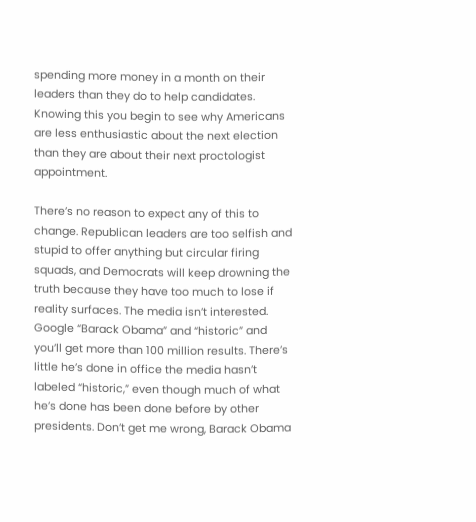spending more money in a month on their leaders than they do to help candidates. Knowing this you begin to see why Americans are less enthusiastic about the next election than they are about their next proctologist appointment.

There’s no reason to expect any of this to change. Republican leaders are too selfish and stupid to offer anything but circular firing squads, and Democrats will keep drowning the truth because they have too much to lose if reality surfaces. The media isn’t interested. Google “Barack Obama” and “historic” and you’ll get more than 100 million results. There’s little he’s done in office the media hasn’t labeled “historic,” even though much of what he’s done has been done before by other presidents. Don’t get me wrong, Barack Obama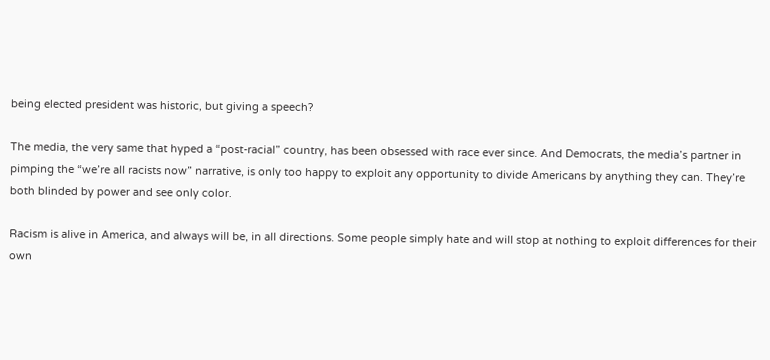being elected president was historic, but giving a speech?

The media, the very same that hyped a “post-racial” country, has been obsessed with race ever since. And Democrats, the media’s partner in pimping the “we’re all racists now” narrative, is only too happy to exploit any opportunity to divide Americans by anything they can. They’re both blinded by power and see only color.

Racism is alive in America, and always will be, in all directions. Some people simply hate and will stop at nothing to exploit differences for their own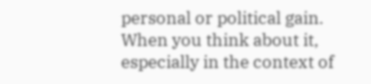personal or political gain. When you think about it, especially in the context of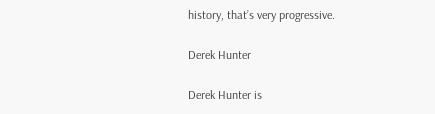history, that’s very progressive.

Derek Hunter

Derek Hunter is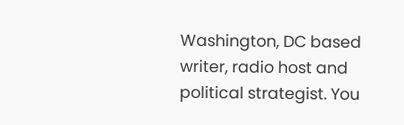Washington, DC based writer, radio host and political strategist. You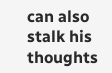can also stalk his thoughts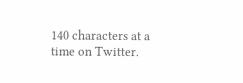140 characters at a time on Twitter.